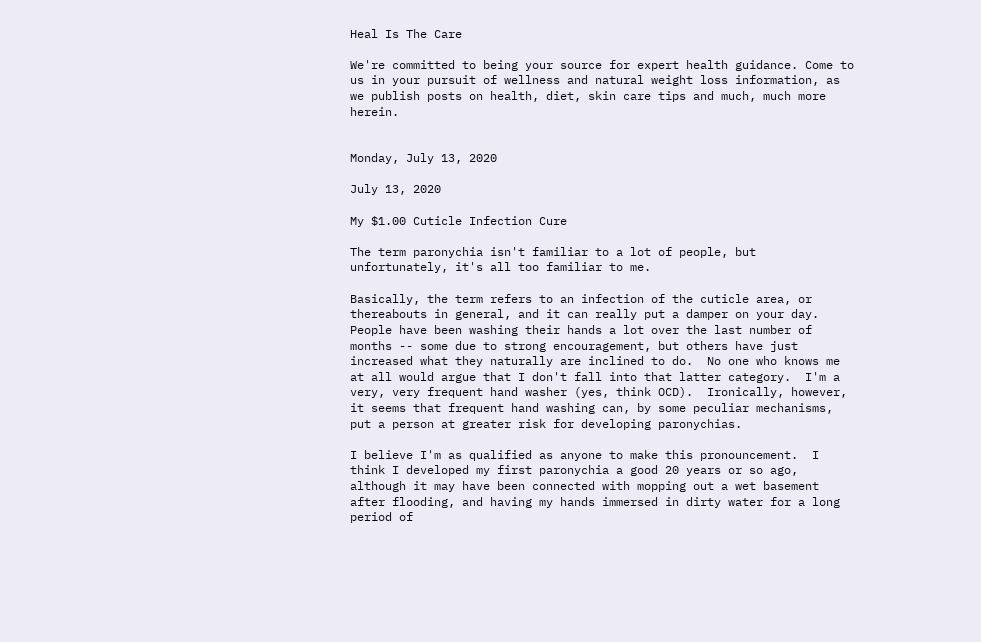Heal Is The Care

We're committed to being your source for expert health guidance. Come to us in your pursuit of wellness and natural weight loss information, as we publish posts on health, diet, skin care tips and much, much more herein.


Monday, July 13, 2020

July 13, 2020

My $1.00 Cuticle Infection Cure

The term paronychia isn't familiar to a lot of people, but unfortunately, it's all too familiar to me.

Basically, the term refers to an infection of the cuticle area, or thereabouts in general, and it can really put a damper on your day.  People have been washing their hands a lot over the last number of months -- some due to strong encouragement, but others have just increased what they naturally are inclined to do.  No one who knows me at all would argue that I don't fall into that latter category.  I'm a very, very frequent hand washer (yes, think OCD).  Ironically, however, it seems that frequent hand washing can, by some peculiar mechanisms, put a person at greater risk for developing paronychias.

I believe I'm as qualified as anyone to make this pronouncement.  I think I developed my first paronychia a good 20 years or so ago, although it may have been connected with mopping out a wet basement after flooding, and having my hands immersed in dirty water for a long period of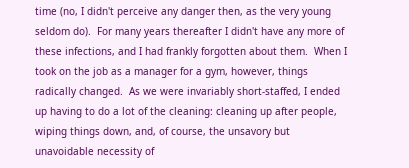time (no, I didn't perceive any danger then, as the very young seldom do).  For many years thereafter I didn't have any more of these infections, and I had frankly forgotten about them.  When I took on the job as a manager for a gym, however, things radically changed.  As we were invariably short-staffed, I ended up having to do a lot of the cleaning: cleaning up after people, wiping things down, and, of course, the unsavory but unavoidable necessity of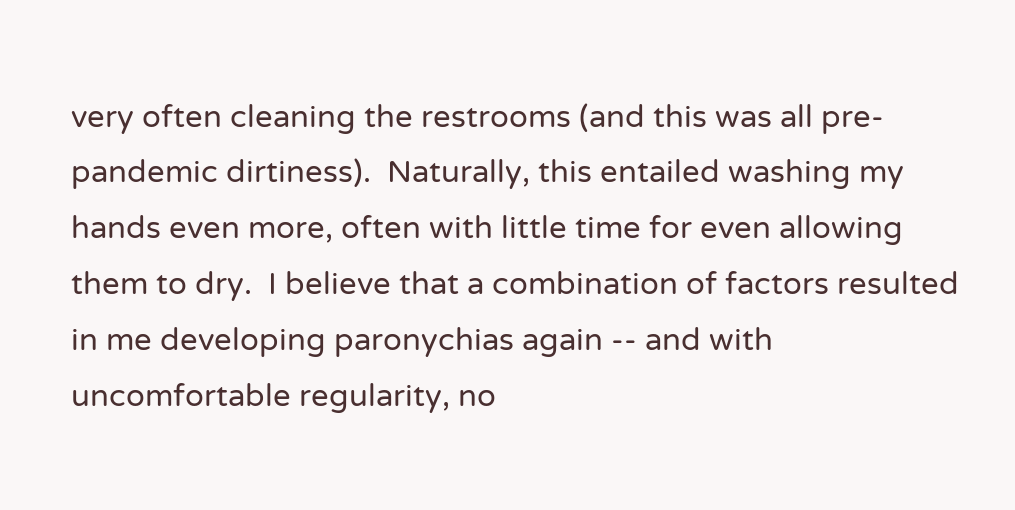very often cleaning the restrooms (and this was all pre-pandemic dirtiness).  Naturally, this entailed washing my hands even more, often with little time for even allowing them to dry.  I believe that a combination of factors resulted in me developing paronychias again -- and with uncomfortable regularity, no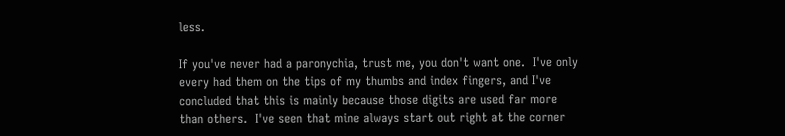less.

If you've never had a paronychia, trust me, you don't want one.  I've only every had them on the tips of my thumbs and index fingers, and I've concluded that this is mainly because those digits are used far more than others.  I've seen that mine always start out right at the corner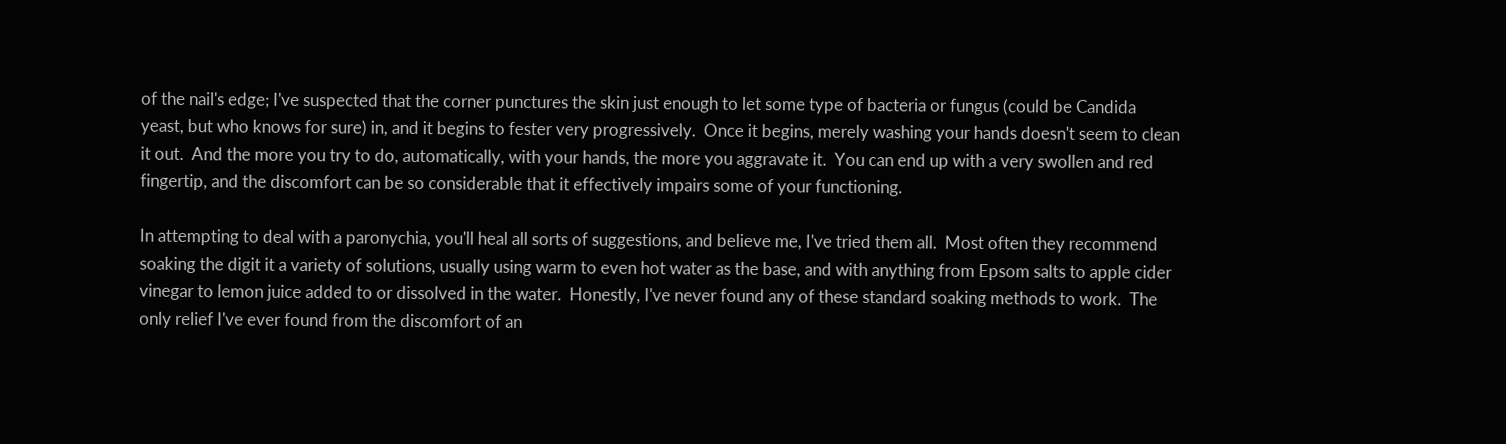of the nail's edge; I've suspected that the corner punctures the skin just enough to let some type of bacteria or fungus (could be Candida yeast, but who knows for sure) in, and it begins to fester very progressively.  Once it begins, merely washing your hands doesn't seem to clean it out.  And the more you try to do, automatically, with your hands, the more you aggravate it.  You can end up with a very swollen and red fingertip, and the discomfort can be so considerable that it effectively impairs some of your functioning.

In attempting to deal with a paronychia, you'll heal all sorts of suggestions, and believe me, I've tried them all.  Most often they recommend soaking the digit it a variety of solutions, usually using warm to even hot water as the base, and with anything from Epsom salts to apple cider vinegar to lemon juice added to or dissolved in the water.  Honestly, I've never found any of these standard soaking methods to work.  The only relief I've ever found from the discomfort of an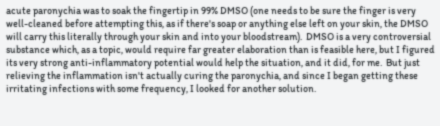acute paronychia was to soak the fingertip in 99% DMSO (one needs to be sure the finger is very well-cleaned before attempting this, as if there's soap or anything else left on your skin, the DMSO will carry this literally through your skin and into your bloodstream).  DMSO is a very controversial substance which, as a topic, would require far greater elaboration than is feasible here, but I figured its very strong anti-inflammatory potential would help the situation, and it did, for me.  But just relieving the inflammation isn't actually curing the paronychia, and since I began getting these irritating infections with some frequency, I looked for another solution.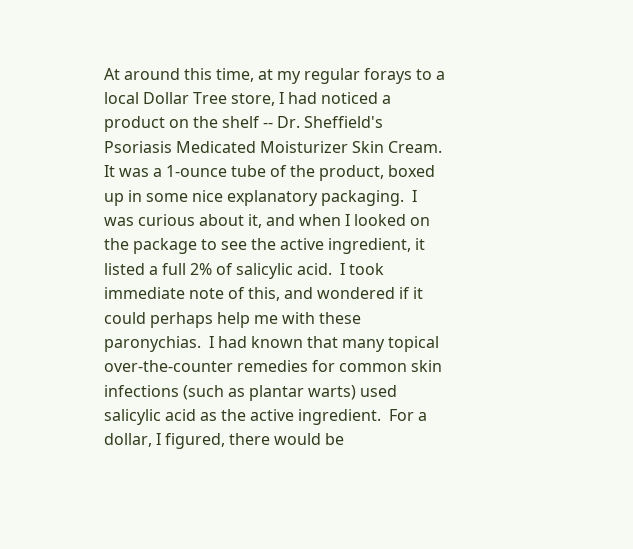At around this time, at my regular forays to a local Dollar Tree store, I had noticed a product on the shelf -- Dr. Sheffield's Psoriasis Medicated Moisturizer Skin Cream.  It was a 1-ounce tube of the product, boxed up in some nice explanatory packaging.  I was curious about it, and when I looked on the package to see the active ingredient, it listed a full 2% of salicylic acid.  I took immediate note of this, and wondered if it could perhaps help me with these paronychias.  I had known that many topical over-the-counter remedies for common skin infections (such as plantar warts) used salicylic acid as the active ingredient.  For a dollar, I figured, there would be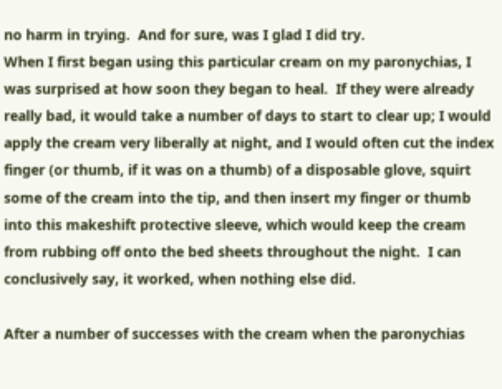no harm in trying.  And for sure, was I glad I did try.
When I first began using this particular cream on my paronychias, I was surprised at how soon they began to heal.  If they were already really bad, it would take a number of days to start to clear up; I would apply the cream very liberally at night, and I would often cut the index finger (or thumb, if it was on a thumb) of a disposable glove, squirt some of the cream into the tip, and then insert my finger or thumb into this makeshift protective sleeve, which would keep the cream from rubbing off onto the bed sheets throughout the night.  I can conclusively say, it worked, when nothing else did.

After a number of successes with the cream when the paronychias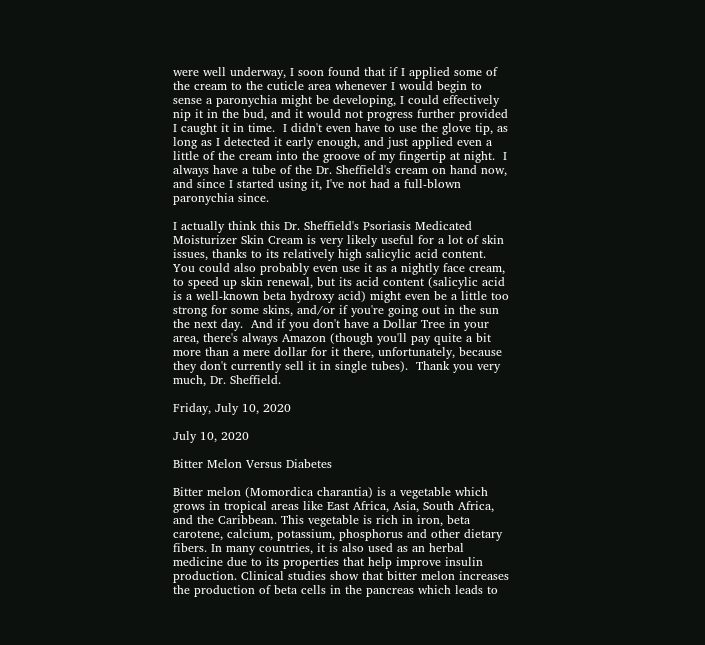were well underway, I soon found that if I applied some of the cream to the cuticle area whenever I would begin to sense a paronychia might be developing, I could effectively nip it in the bud, and it would not progress further provided I caught it in time.  I didn't even have to use the glove tip, as long as I detected it early enough, and just applied even a little of the cream into the groove of my fingertip at night.  I always have a tube of the Dr. Sheffield's cream on hand now, and since I started using it, I've not had a full-blown paronychia since.

I actually think this Dr. Sheffield's Psoriasis Medicated Moisturizer Skin Cream is very likely useful for a lot of skin issues, thanks to its relatively high salicylic acid content.  You could also probably even use it as a nightly face cream, to speed up skin renewal, but its acid content (salicylic acid is a well-known beta hydroxy acid) might even be a little too strong for some skins, and/or if you're going out in the sun the next day.  And if you don't have a Dollar Tree in your area, there's always Amazon (though you'll pay quite a bit more than a mere dollar for it there, unfortunately, because they don't currently sell it in single tubes).  Thank you very much, Dr. Sheffield.

Friday, July 10, 2020

July 10, 2020

Bitter Melon Versus Diabetes

Bitter melon (Momordica charantia) is a vegetable which grows in tropical areas like East Africa, Asia, South Africa, and the Caribbean. This vegetable is rich in iron, beta carotene, calcium, potassium, phosphorus and other dietary fibers. In many countries, it is also used as an herbal medicine due to its properties that help improve insulin production. Clinical studies show that bitter melon increases the production of beta cells in the pancreas which leads to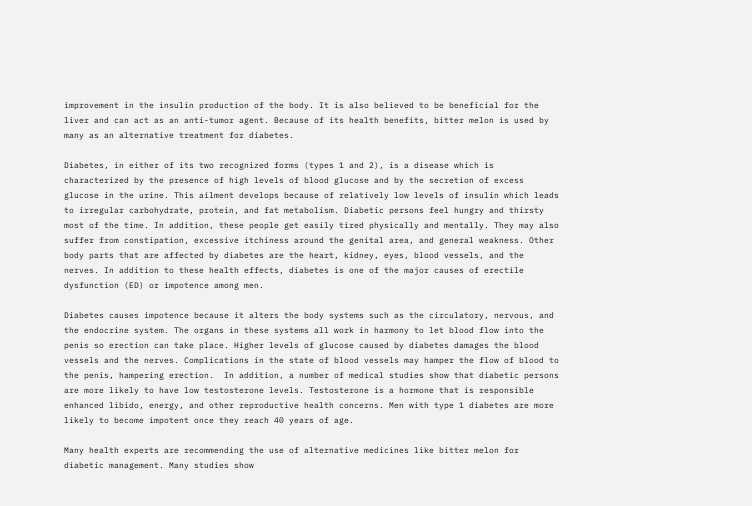improvement in the insulin production of the body. It is also believed to be beneficial for the liver and can act as an anti-tumor agent. Because of its health benefits, bitter melon is used by many as an alternative treatment for diabetes.

Diabetes, in either of its two recognized forms (types 1 and 2), is a disease which is characterized by the presence of high levels of blood glucose and by the secretion of excess glucose in the urine. This ailment develops because of relatively low levels of insulin which leads to irregular carbohydrate, protein, and fat metabolism. Diabetic persons feel hungry and thirsty most of the time. In addition, these people get easily tired physically and mentally. They may also suffer from constipation, excessive itchiness around the genital area, and general weakness. Other body parts that are affected by diabetes are the heart, kidney, eyes, blood vessels, and the nerves. In addition to these health effects, diabetes is one of the major causes of erectile dysfunction (ED) or impotence among men.

Diabetes causes impotence because it alters the body systems such as the circulatory, nervous, and the endocrine system. The organs in these systems all work in harmony to let blood flow into the penis so erection can take place. Higher levels of glucose caused by diabetes damages the blood vessels and the nerves. Complications in the state of blood vessels may hamper the flow of blood to the penis, hampering erection.  In addition, a number of medical studies show that diabetic persons are more likely to have low testosterone levels. Testosterone is a hormone that is responsible enhanced libido, energy, and other reproductive health concerns. Men with type 1 diabetes are more likely to become impotent once they reach 40 years of age.

Many health experts are recommending the use of alternative medicines like bitter melon for diabetic management. Many studies show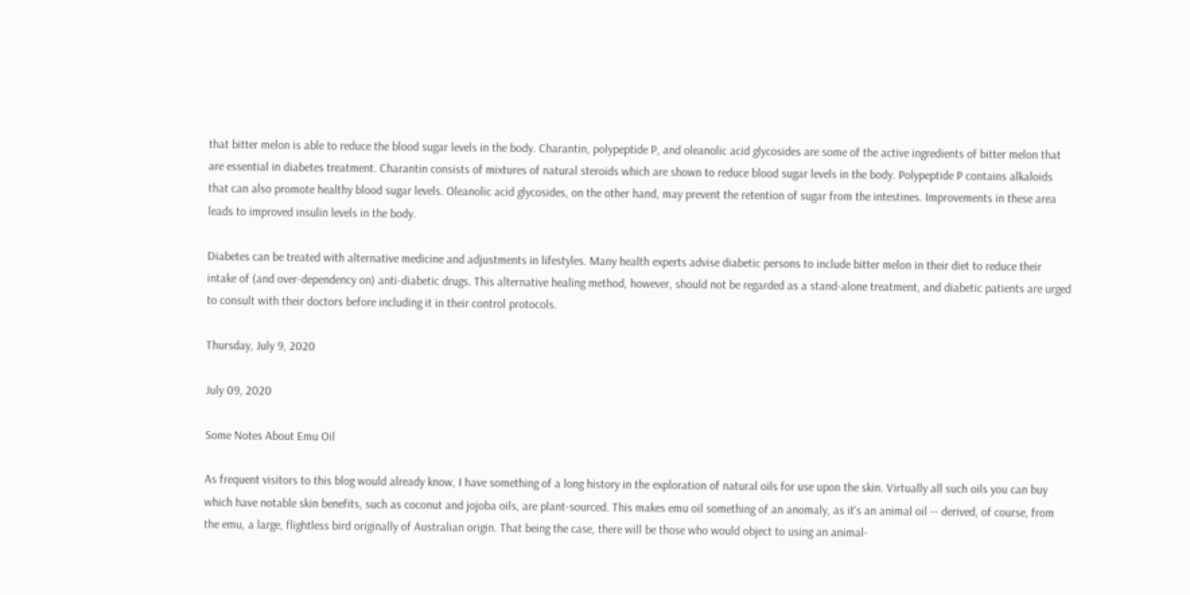that bitter melon is able to reduce the blood sugar levels in the body. Charantin, polypeptide P, and oleanolic acid glycosides are some of the active ingredients of bitter melon that are essential in diabetes treatment. Charantin consists of mixtures of natural steroids which are shown to reduce blood sugar levels in the body. Polypeptide P contains alkaloids that can also promote healthy blood sugar levels. Oleanolic acid glycosides, on the other hand, may prevent the retention of sugar from the intestines. Improvements in these area leads to improved insulin levels in the body.

Diabetes can be treated with alternative medicine and adjustments in lifestyles. Many health experts advise diabetic persons to include bitter melon in their diet to reduce their intake of (and over-dependency on) anti-diabetic drugs. This alternative healing method, however, should not be regarded as a stand-alone treatment, and diabetic patients are urged to consult with their doctors before including it in their control protocols.

Thursday, July 9, 2020

July 09, 2020

Some Notes About Emu Oil

As frequent visitors to this blog would already know, I have something of a long history in the exploration of natural oils for use upon the skin. Virtually all such oils you can buy which have notable skin benefits, such as coconut and jojoba oils, are plant-sourced. This makes emu oil something of an anomaly, as it's an animal oil -- derived, of course, from the emu, a large, flightless bird originally of Australian origin. That being the case, there will be those who would object to using an animal-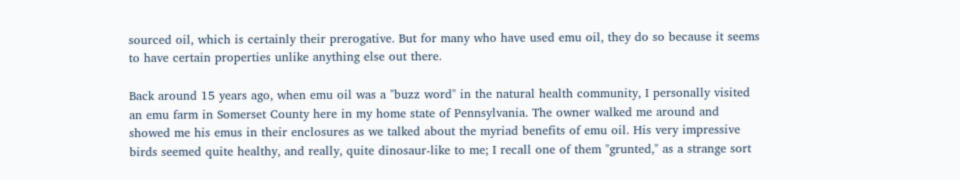sourced oil, which is certainly their prerogative. But for many who have used emu oil, they do so because it seems to have certain properties unlike anything else out there.

Back around 15 years ago, when emu oil was a "buzz word" in the natural health community, I personally visited an emu farm in Somerset County here in my home state of Pennsylvania. The owner walked me around and showed me his emus in their enclosures as we talked about the myriad benefits of emu oil. His very impressive birds seemed quite healthy, and really, quite dinosaur-like to me; I recall one of them "grunted," as a strange sort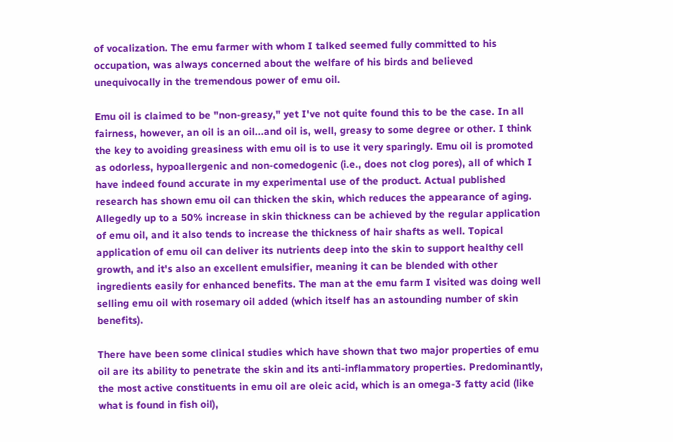of vocalization. The emu farmer with whom I talked seemed fully committed to his occupation, was always concerned about the welfare of his birds and believed unequivocally in the tremendous power of emu oil.

Emu oil is claimed to be "non-greasy," yet I've not quite found this to be the case. In all fairness, however, an oil is an oil...and oil is, well, greasy to some degree or other. I think the key to avoiding greasiness with emu oil is to use it very sparingly. Emu oil is promoted as odorless, hypoallergenic and non-comedogenic (i.e., does not clog pores), all of which I have indeed found accurate in my experimental use of the product. Actual published research has shown emu oil can thicken the skin, which reduces the appearance of aging. Allegedly up to a 50% increase in skin thickness can be achieved by the regular application of emu oil, and it also tends to increase the thickness of hair shafts as well. Topical application of emu oil can deliver its nutrients deep into the skin to support healthy cell growth, and it's also an excellent emulsifier, meaning it can be blended with other ingredients easily for enhanced benefits. The man at the emu farm I visited was doing well selling emu oil with rosemary oil added (which itself has an astounding number of skin benefits).

There have been some clinical studies which have shown that two major properties of emu oil are its ability to penetrate the skin and its anti-inflammatory properties. Predominantly, the most active constituents in emu oil are oleic acid, which is an omega-3 fatty acid (like what is found in fish oil),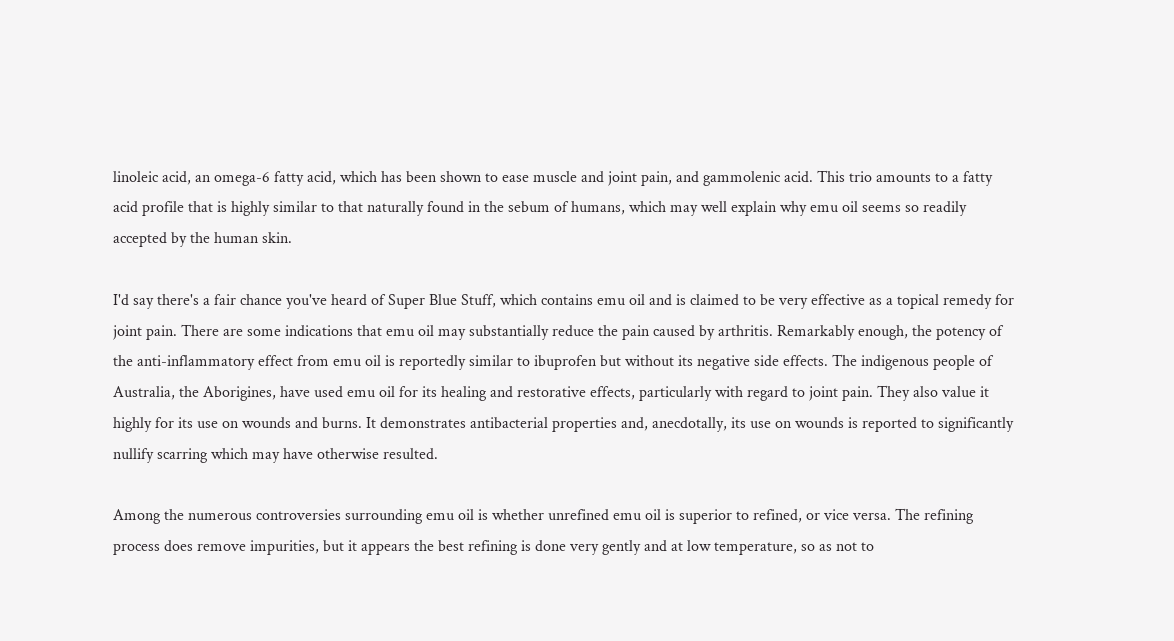linoleic acid, an omega-6 fatty acid, which has been shown to ease muscle and joint pain, and gammolenic acid. This trio amounts to a fatty acid profile that is highly similar to that naturally found in the sebum of humans, which may well explain why emu oil seems so readily accepted by the human skin.

I'd say there's a fair chance you've heard of Super Blue Stuff, which contains emu oil and is claimed to be very effective as a topical remedy for joint pain. There are some indications that emu oil may substantially reduce the pain caused by arthritis. Remarkably enough, the potency of the anti-inflammatory effect from emu oil is reportedly similar to ibuprofen but without its negative side effects. The indigenous people of Australia, the Aborigines, have used emu oil for its healing and restorative effects, particularly with regard to joint pain. They also value it highly for its use on wounds and burns. It demonstrates antibacterial properties and, anecdotally, its use on wounds is reported to significantly nullify scarring which may have otherwise resulted.

Among the numerous controversies surrounding emu oil is whether unrefined emu oil is superior to refined, or vice versa. The refining process does remove impurities, but it appears the best refining is done very gently and at low temperature, so as not to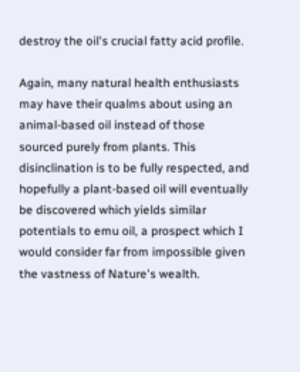destroy the oil's crucial fatty acid profile.

Again, many natural health enthusiasts may have their qualms about using an animal-based oil instead of those sourced purely from plants. This disinclination is to be fully respected, and hopefully a plant-based oil will eventually be discovered which yields similar potentials to emu oil, a prospect which I would consider far from impossible given the vastness of Nature's wealth.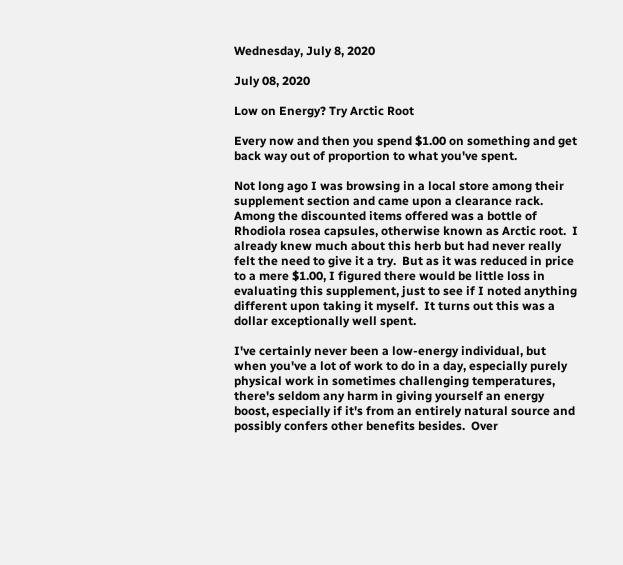Wednesday, July 8, 2020

July 08, 2020

Low on Energy? Try Arctic Root

Every now and then you spend $1.00 on something and get back way out of proportion to what you've spent.

Not long ago I was browsing in a local store among their supplement section and came upon a clearance rack.  Among the discounted items offered was a bottle of Rhodiola rosea capsules, otherwise known as Arctic root.  I already knew much about this herb but had never really felt the need to give it a try.  But as it was reduced in price to a mere $1.00, I figured there would be little loss in evaluating this supplement, just to see if I noted anything different upon taking it myself.  It turns out this was a dollar exceptionally well spent.

I've certainly never been a low-energy individual, but when you've a lot of work to do in a day, especially purely physical work in sometimes challenging temperatures, there's seldom any harm in giving yourself an energy boost, especially if it's from an entirely natural source and possibly confers other benefits besides.  Over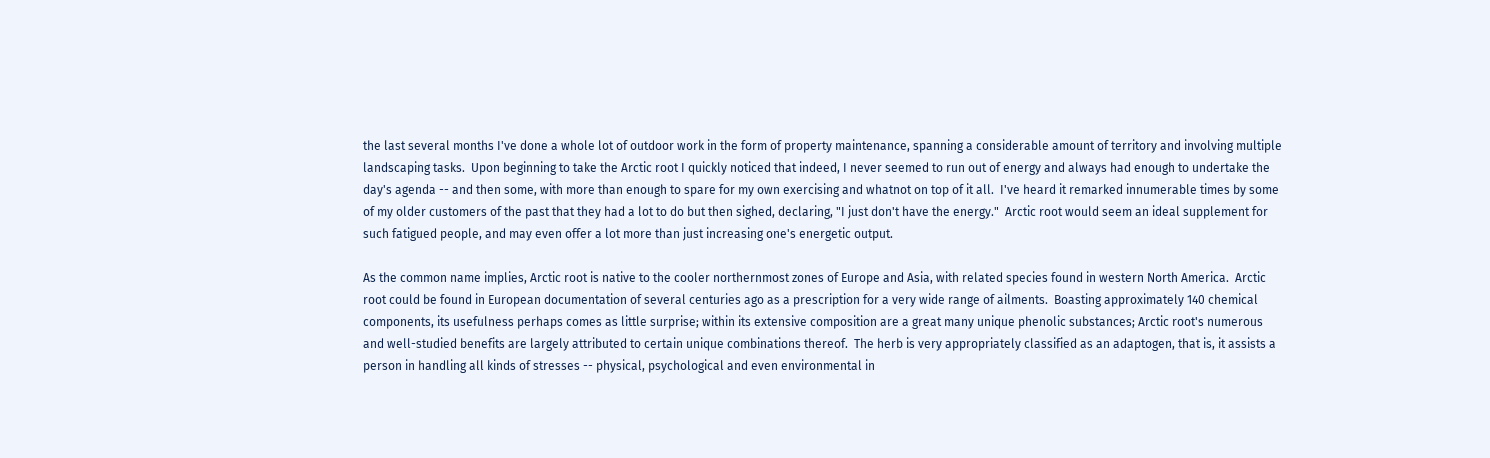the last several months I've done a whole lot of outdoor work in the form of property maintenance, spanning a considerable amount of territory and involving multiple landscaping tasks.  Upon beginning to take the Arctic root I quickly noticed that indeed, I never seemed to run out of energy and always had enough to undertake the day's agenda -- and then some, with more than enough to spare for my own exercising and whatnot on top of it all.  I've heard it remarked innumerable times by some of my older customers of the past that they had a lot to do but then sighed, declaring, "I just don't have the energy."  Arctic root would seem an ideal supplement for such fatigued people, and may even offer a lot more than just increasing one's energetic output.

As the common name implies, Arctic root is native to the cooler northernmost zones of Europe and Asia, with related species found in western North America.  Arctic root could be found in European documentation of several centuries ago as a prescription for a very wide range of ailments.  Boasting approximately 140 chemical components, its usefulness perhaps comes as little surprise; within its extensive composition are a great many unique phenolic substances; Arctic root's numerous and well-studied benefits are largely attributed to certain unique combinations thereof.  The herb is very appropriately classified as an adaptogen, that is, it assists a person in handling all kinds of stresses -- physical, psychological and even environmental in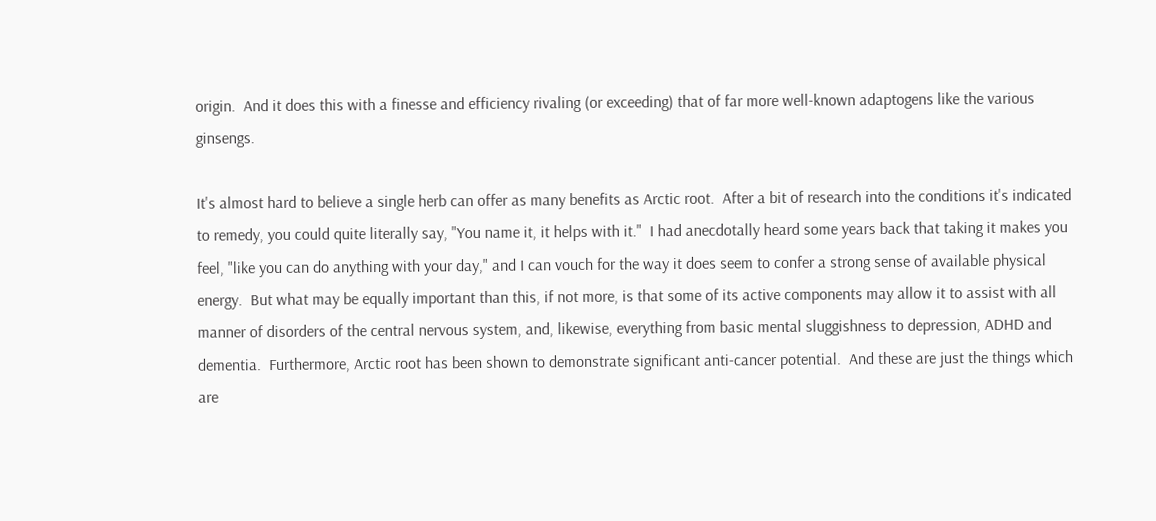origin.  And it does this with a finesse and efficiency rivaling (or exceeding) that of far more well-known adaptogens like the various ginsengs.

It's almost hard to believe a single herb can offer as many benefits as Arctic root.  After a bit of research into the conditions it's indicated to remedy, you could quite literally say, "You name it, it helps with it."  I had anecdotally heard some years back that taking it makes you feel, "like you can do anything with your day," and I can vouch for the way it does seem to confer a strong sense of available physical energy.  But what may be equally important than this, if not more, is that some of its active components may allow it to assist with all manner of disorders of the central nervous system, and, likewise, everything from basic mental sluggishness to depression, ADHD and dementia.  Furthermore, Arctic root has been shown to demonstrate significant anti-cancer potential.  And these are just the things which are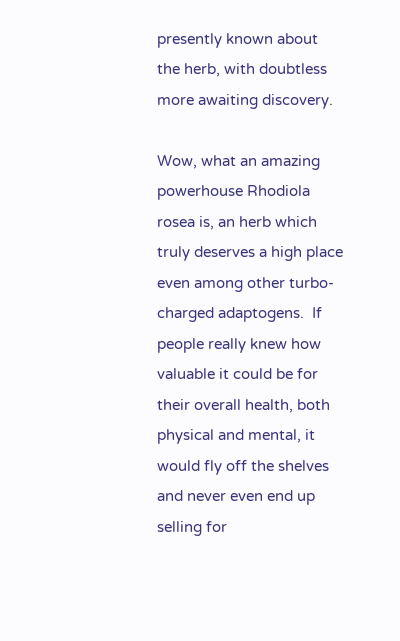presently known about the herb, with doubtless more awaiting discovery.

Wow, what an amazing powerhouse Rhodiola rosea is, an herb which truly deserves a high place even among other turbo-charged adaptogens.  If people really knew how valuable it could be for their overall health, both physical and mental, it would fly off the shelves and never even end up selling for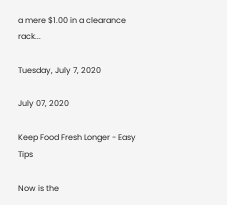a mere $1.00 in a clearance rack...

Tuesday, July 7, 2020

July 07, 2020

Keep Food Fresh Longer - Easy Tips

Now is the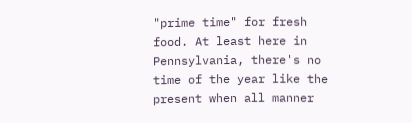"prime time" for fresh food. At least here in Pennsylvania, there's no time of the year like the present when all manner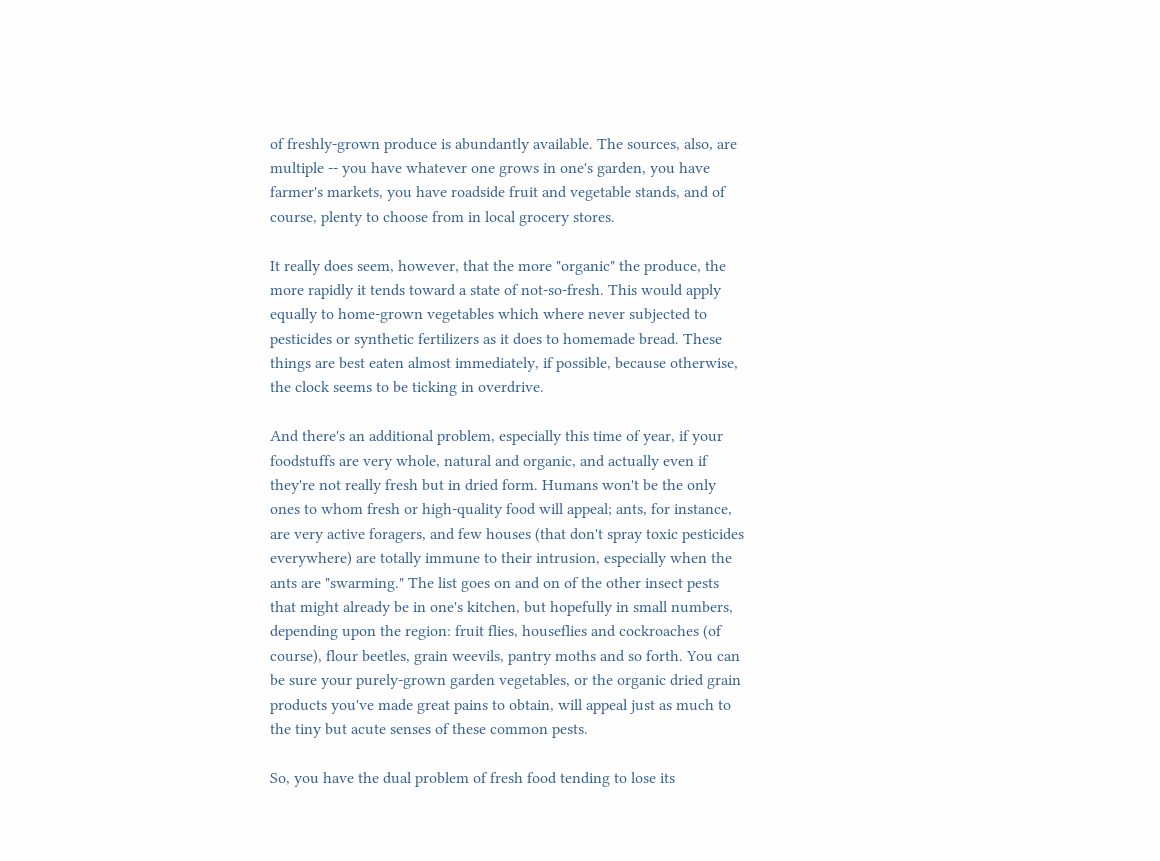of freshly-grown produce is abundantly available. The sources, also, are multiple -- you have whatever one grows in one's garden, you have farmer's markets, you have roadside fruit and vegetable stands, and of course, plenty to choose from in local grocery stores.

It really does seem, however, that the more "organic" the produce, the more rapidly it tends toward a state of not-so-fresh. This would apply equally to home-grown vegetables which where never subjected to pesticides or synthetic fertilizers as it does to homemade bread. These things are best eaten almost immediately, if possible, because otherwise, the clock seems to be ticking in overdrive.

And there's an additional problem, especially this time of year, if your foodstuffs are very whole, natural and organic, and actually even if they're not really fresh but in dried form. Humans won't be the only ones to whom fresh or high-quality food will appeal; ants, for instance, are very active foragers, and few houses (that don't spray toxic pesticides everywhere) are totally immune to their intrusion, especially when the ants are "swarming." The list goes on and on of the other insect pests that might already be in one's kitchen, but hopefully in small numbers, depending upon the region: fruit flies, houseflies and cockroaches (of course), flour beetles, grain weevils, pantry moths and so forth. You can be sure your purely-grown garden vegetables, or the organic dried grain products you've made great pains to obtain, will appeal just as much to the tiny but acute senses of these common pests.

So, you have the dual problem of fresh food tending to lose its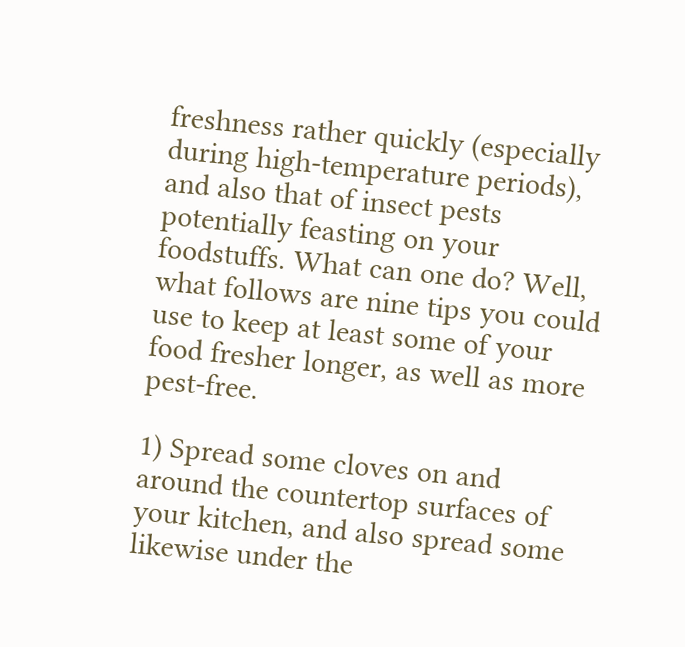freshness rather quickly (especially during high-temperature periods), and also that of insect pests potentially feasting on your foodstuffs. What can one do? Well, what follows are nine tips you could use to keep at least some of your food fresher longer, as well as more pest-free.

1) Spread some cloves on and around the countertop surfaces of your kitchen, and also spread some likewise under the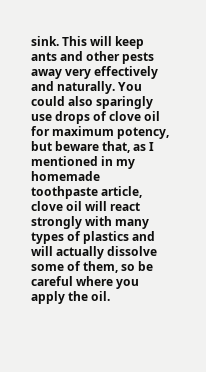sink. This will keep ants and other pests away very effectively and naturally. You could also sparingly use drops of clove oil for maximum potency, but beware that, as I mentioned in my homemade toothpaste article, clove oil will react strongly with many types of plastics and will actually dissolve some of them, so be careful where you apply the oil.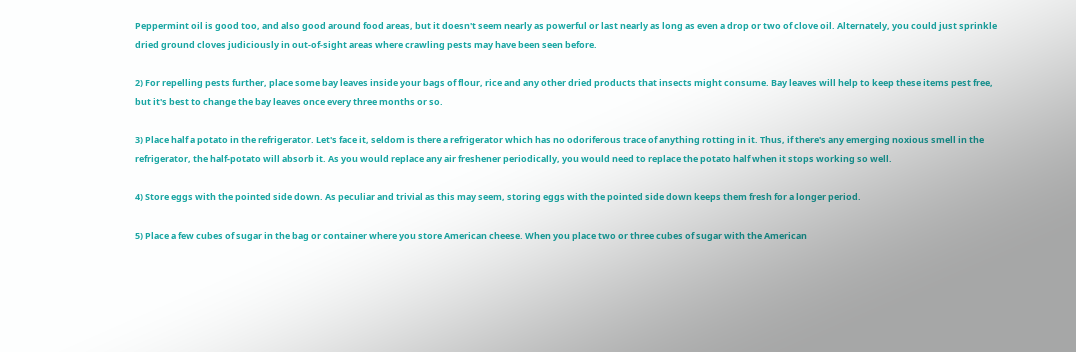Peppermint oil is good too, and also good around food areas, but it doesn't seem nearly as powerful or last nearly as long as even a drop or two of clove oil. Alternately, you could just sprinkle dried ground cloves judiciously in out-of-sight areas where crawling pests may have been seen before.

2) For repelling pests further, place some bay leaves inside your bags of flour, rice and any other dried products that insects might consume. Bay leaves will help to keep these items pest free, but it's best to change the bay leaves once every three months or so.

3) Place half a potato in the refrigerator. Let's face it, seldom is there a refrigerator which has no odoriferous trace of anything rotting in it. Thus, if there's any emerging noxious smell in the refrigerator, the half-potato will absorb it. As you would replace any air freshener periodically, you would need to replace the potato half when it stops working so well.

4) Store eggs with the pointed side down. As peculiar and trivial as this may seem, storing eggs with the pointed side down keeps them fresh for a longer period.

5) Place a few cubes of sugar in the bag or container where you store American cheese. When you place two or three cubes of sugar with the American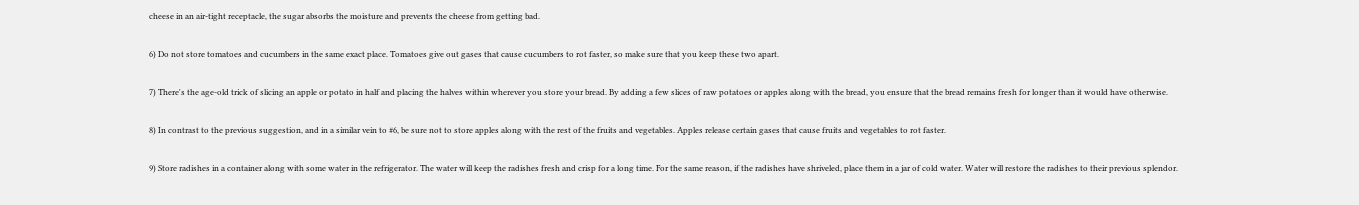cheese in an air-tight receptacle, the sugar absorbs the moisture and prevents the cheese from getting bad.

6) Do not store tomatoes and cucumbers in the same exact place. Tomatoes give out gases that cause cucumbers to rot faster, so make sure that you keep these two apart.

7) There's the age-old trick of slicing an apple or potato in half and placing the halves within wherever you store your bread. By adding a few slices of raw potatoes or apples along with the bread, you ensure that the bread remains fresh for longer than it would have otherwise.

8) In contrast to the previous suggestion, and in a similar vein to #6, be sure not to store apples along with the rest of the fruits and vegetables. Apples release certain gases that cause fruits and vegetables to rot faster.

9) Store radishes in a container along with some water in the refrigerator. The water will keep the radishes fresh and crisp for a long time. For the same reason, if the radishes have shriveled, place them in a jar of cold water. Water will restore the radishes to their previous splendor.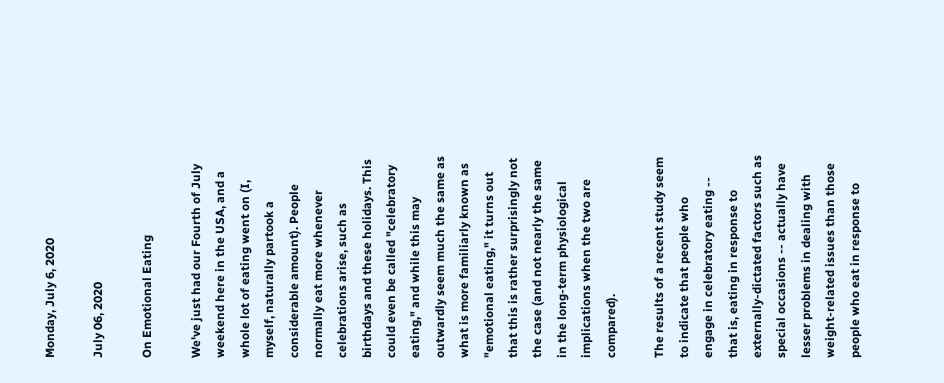Monday, July 6, 2020

July 06, 2020

On Emotional Eating

We've just had our Fourth of July weekend here in the USA, and a whole lot of eating went on (I, myself, naturally partook a considerable amount). People normally eat more whenever celebrations arise, such as birthdays and these holidays. This could even be called "celebratory eating," and while this may outwardly seem much the same as what is more familiarly known as "emotional eating," it turns out that this is rather surprisingly not the case (and not nearly the same in the long-term physiological implications when the two are compared).

The results of a recent study seem to indicate that people who engage in celebratory eating -- that is, eating in response to externally-dictated factors such as special occasions -- actually have lesser problems in dealing with weight-related issues than those people who eat in response to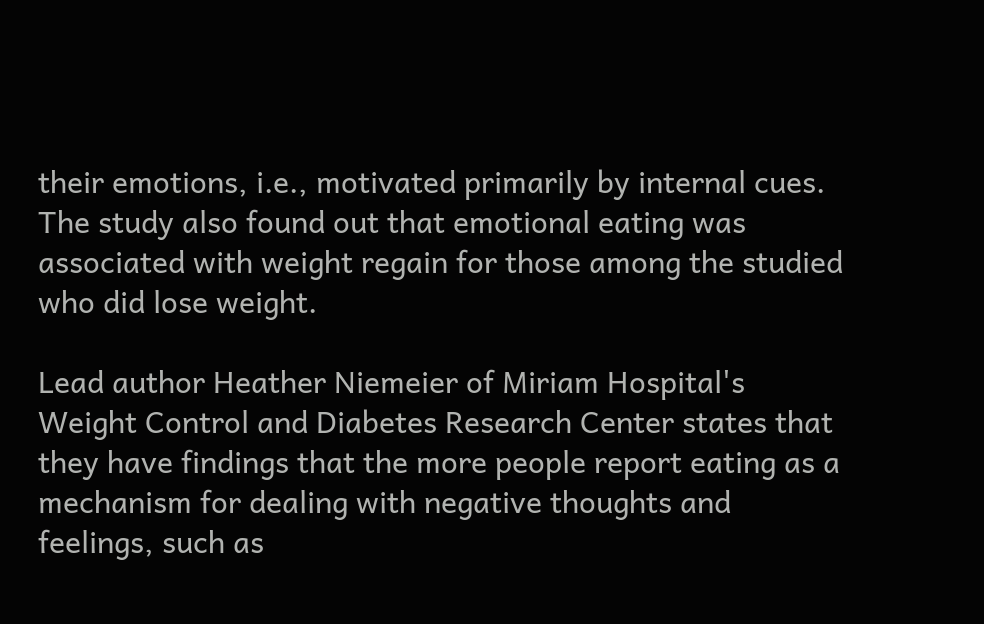their emotions, i.e., motivated primarily by internal cues. The study also found out that emotional eating was associated with weight regain for those among the studied who did lose weight.

Lead author Heather Niemeier of Miriam Hospital's Weight Control and Diabetes Research Center states that they have findings that the more people report eating as a mechanism for dealing with negative thoughts and feelings, such as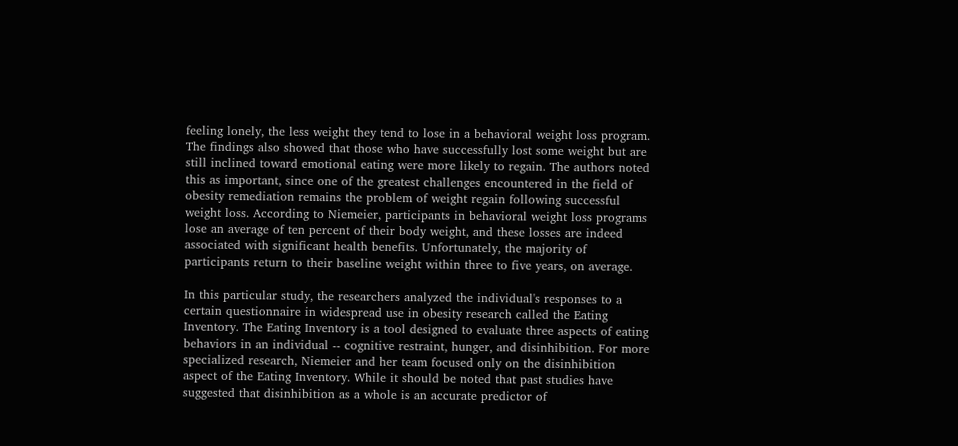feeling lonely, the less weight they tend to lose in a behavioral weight loss program. The findings also showed that those who have successfully lost some weight but are still inclined toward emotional eating were more likely to regain. The authors noted this as important, since one of the greatest challenges encountered in the field of obesity remediation remains the problem of weight regain following successful weight loss. According to Niemeier, participants in behavioral weight loss programs lose an average of ten percent of their body weight, and these losses are indeed associated with significant health benefits. Unfortunately, the majority of participants return to their baseline weight within three to five years, on average.

In this particular study, the researchers analyzed the individual's responses to a certain questionnaire in widespread use in obesity research called the Eating Inventory. The Eating Inventory is a tool designed to evaluate three aspects of eating behaviors in an individual -- cognitive restraint, hunger, and disinhibition. For more specialized research, Niemeier and her team focused only on the disinhibition aspect of the Eating Inventory. While it should be noted that past studies have suggested that disinhibition as a whole is an accurate predictor of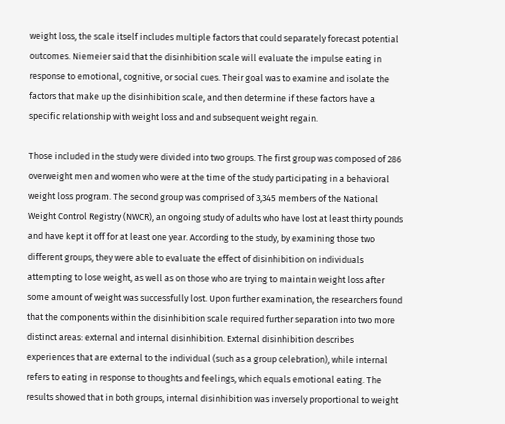weight loss, the scale itself includes multiple factors that could separately forecast potential outcomes. Niemeier said that the disinhibition scale will evaluate the impulse eating in response to emotional, cognitive, or social cues. Their goal was to examine and isolate the factors that make up the disinhibition scale, and then determine if these factors have a specific relationship with weight loss and and subsequent weight regain.

Those included in the study were divided into two groups. The first group was composed of 286 overweight men and women who were at the time of the study participating in a behavioral weight loss program. The second group was comprised of 3,345 members of the National Weight Control Registry (NWCR), an ongoing study of adults who have lost at least thirty pounds and have kept it off for at least one year. According to the study, by examining those two different groups, they were able to evaluate the effect of disinhibition on individuals attempting to lose weight, as well as on those who are trying to maintain weight loss after some amount of weight was successfully lost. Upon further examination, the researchers found that the components within the disinhibition scale required further separation into two more distinct areas: external and internal disinhibition. External disinhibition describes experiences that are external to the individual (such as a group celebration), while internal refers to eating in response to thoughts and feelings, which equals emotional eating. The results showed that in both groups, internal disinhibition was inversely proportional to weight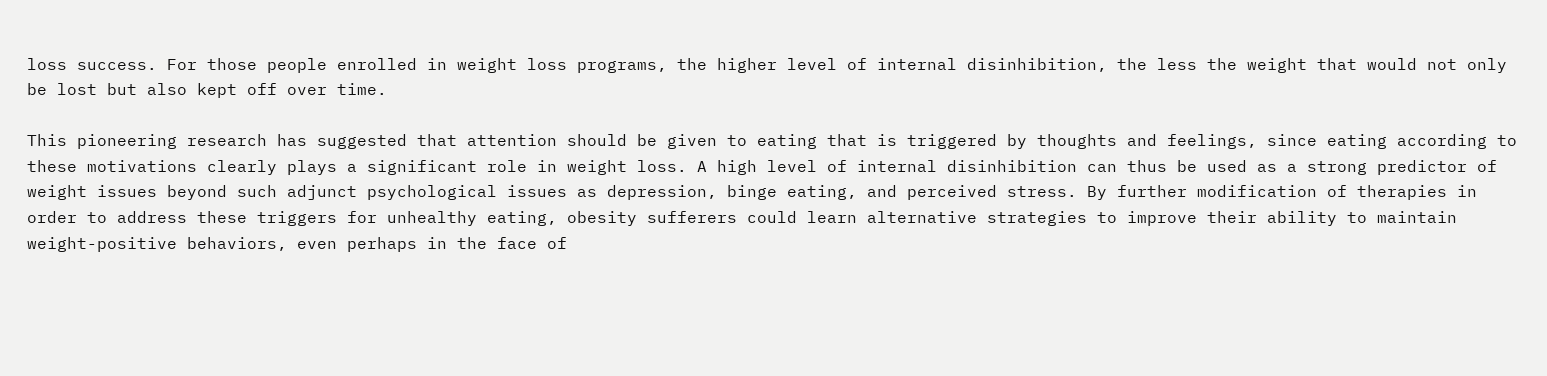loss success. For those people enrolled in weight loss programs, the higher level of internal disinhibition, the less the weight that would not only be lost but also kept off over time.

This pioneering research has suggested that attention should be given to eating that is triggered by thoughts and feelings, since eating according to these motivations clearly plays a significant role in weight loss. A high level of internal disinhibition can thus be used as a strong predictor of weight issues beyond such adjunct psychological issues as depression, binge eating, and perceived stress. By further modification of therapies in order to address these triggers for unhealthy eating, obesity sufferers could learn alternative strategies to improve their ability to maintain weight-positive behaviors, even perhaps in the face of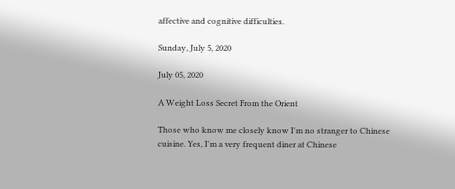affective and cognitive difficulties.

Sunday, July 5, 2020

July 05, 2020

A Weight Loss Secret From the Orient

Those who know me closely know I'm no stranger to Chinese cuisine. Yes, I'm a very frequent diner at Chinese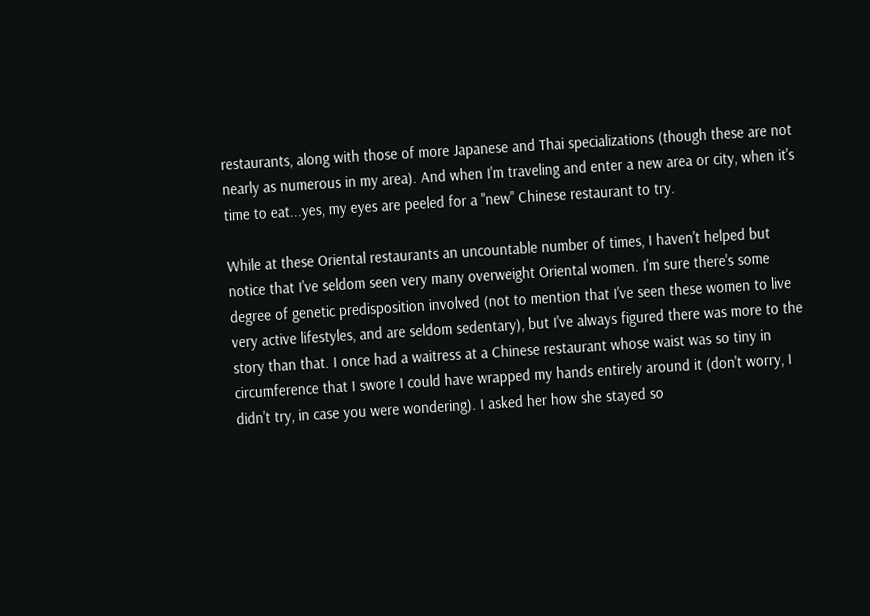restaurants, along with those of more Japanese and Thai specializations (though these are not nearly as numerous in my area). And when I'm traveling and enter a new area or city, when it's time to eat...yes, my eyes are peeled for a "new" Chinese restaurant to try.

While at these Oriental restaurants an uncountable number of times, I haven't helped but notice that I've seldom seen very many overweight Oriental women. I'm sure there's some degree of genetic predisposition involved (not to mention that I've seen these women to live very active lifestyles, and are seldom sedentary), but I've always figured there was more to the story than that. I once had a waitress at a Chinese restaurant whose waist was so tiny in circumference that I swore I could have wrapped my hands entirely around it (don't worry, I didn't try, in case you were wondering). I asked her how she stayed so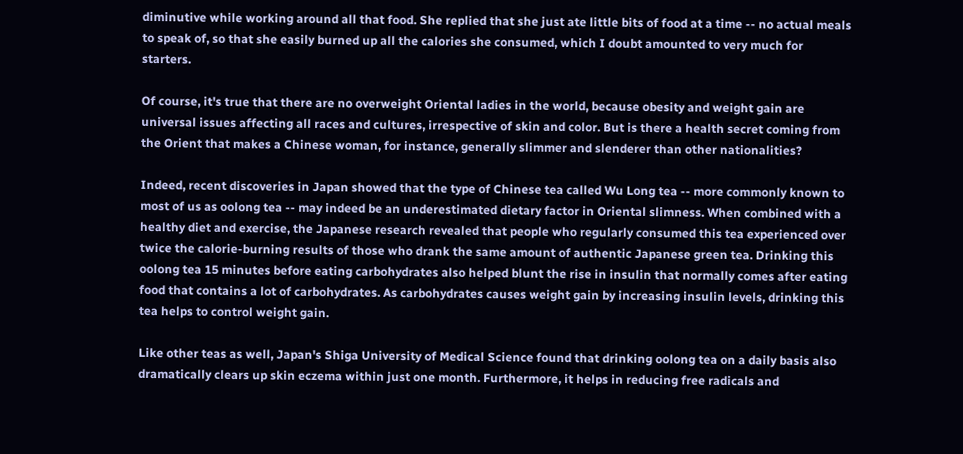diminutive while working around all that food. She replied that she just ate little bits of food at a time -- no actual meals to speak of, so that she easily burned up all the calories she consumed, which I doubt amounted to very much for starters.

Of course, it's true that there are no overweight Oriental ladies in the world, because obesity and weight gain are universal issues affecting all races and cultures, irrespective of skin and color. But is there a health secret coming from the Orient that makes a Chinese woman, for instance, generally slimmer and slenderer than other nationalities?

Indeed, recent discoveries in Japan showed that the type of Chinese tea called Wu Long tea -- more commonly known to most of us as oolong tea -- may indeed be an underestimated dietary factor in Oriental slimness. When combined with a healthy diet and exercise, the Japanese research revealed that people who regularly consumed this tea experienced over twice the calorie-burning results of those who drank the same amount of authentic Japanese green tea. Drinking this oolong tea 15 minutes before eating carbohydrates also helped blunt the rise in insulin that normally comes after eating food that contains a lot of carbohydrates. As carbohydrates causes weight gain by increasing insulin levels, drinking this tea helps to control weight gain.

Like other teas as well, Japan's Shiga University of Medical Science found that drinking oolong tea on a daily basis also dramatically clears up skin eczema within just one month. Furthermore, it helps in reducing free radicals and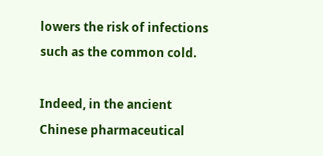lowers the risk of infections such as the common cold.

Indeed, in the ancient Chinese pharmaceutical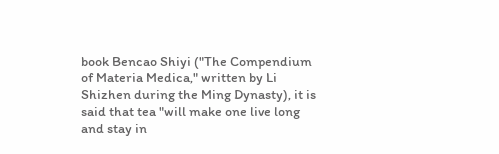book Bencao Shiyi ("The Compendium of Materia Medica," written by Li Shizhen during the Ming Dynasty), it is said that tea "will make one live long and stay in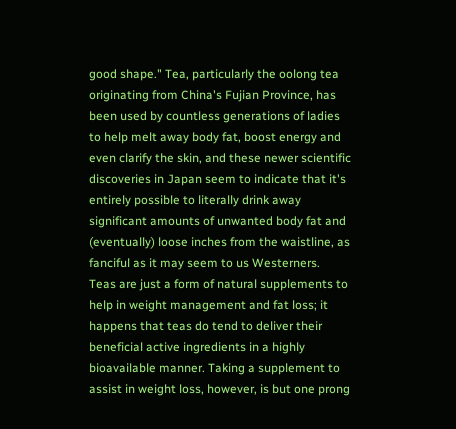good shape." Tea, particularly the oolong tea originating from China's Fujian Province, has been used by countless generations of ladies to help melt away body fat, boost energy and even clarify the skin, and these newer scientific discoveries in Japan seem to indicate that it's entirely possible to literally drink away significant amounts of unwanted body fat and (eventually) loose inches from the waistline, as fanciful as it may seem to us Westerners.
Teas are just a form of natural supplements to help in weight management and fat loss; it happens that teas do tend to deliver their beneficial active ingredients in a highly bioavailable manner. Taking a supplement to assist in weight loss, however, is but one prong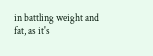in battling weight and fat, as it's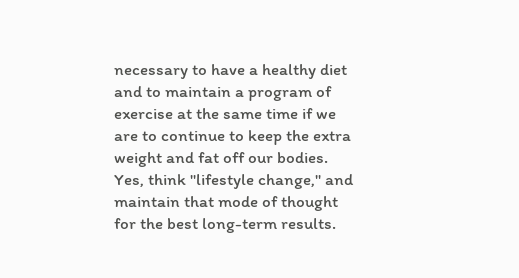necessary to have a healthy diet and to maintain a program of exercise at the same time if we are to continue to keep the extra weight and fat off our bodies. Yes, think "lifestyle change," and maintain that mode of thought for the best long-term results.